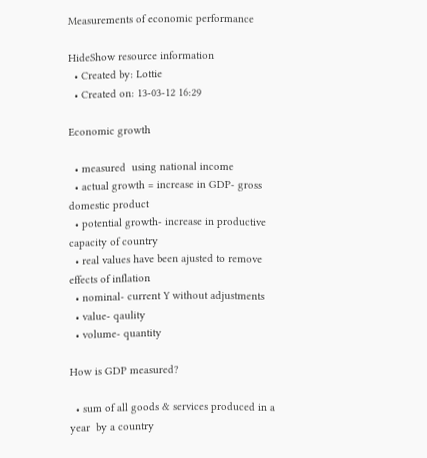Measurements of economic performance

HideShow resource information
  • Created by: Lottie
  • Created on: 13-03-12 16:29

Economic growth

  • measured  using national income
  • actual growth = increase in GDP- gross domestic product
  • potential growth- increase in productive capacity of country
  • real values have been ajusted to remove effects of inflation
  • nominal- current Y without adjustments
  • value- qaulity
  • volume- quantity

How is GDP measured?

  • sum of all goods & services produced in a year  by a country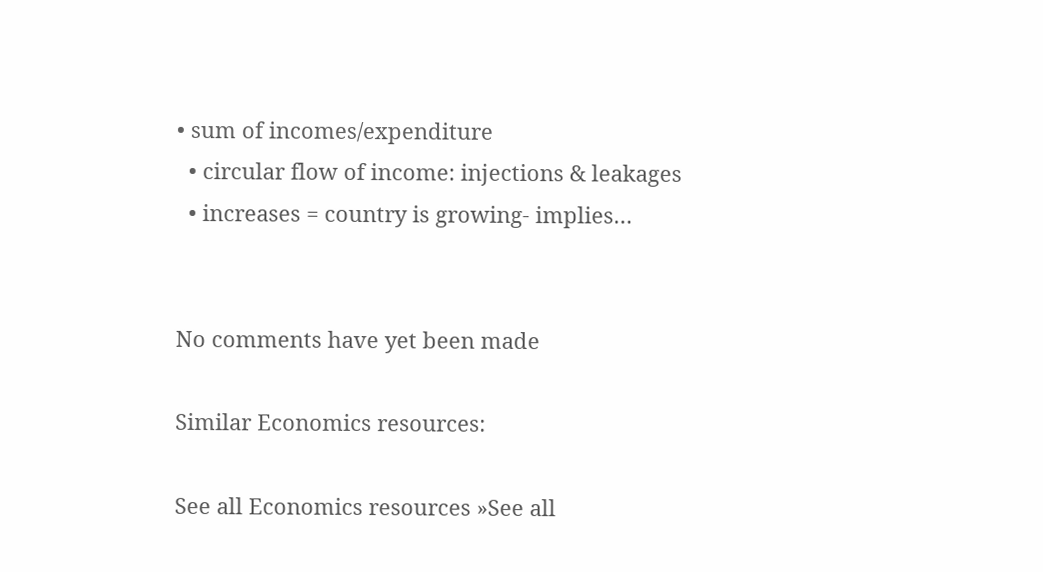• sum of incomes/expenditure
  • circular flow of income: injections & leakages
  • increases = country is growing- implies…


No comments have yet been made

Similar Economics resources:

See all Economics resources »See all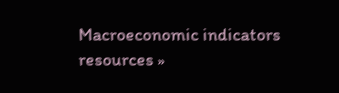Macroeconomic indicators resources »